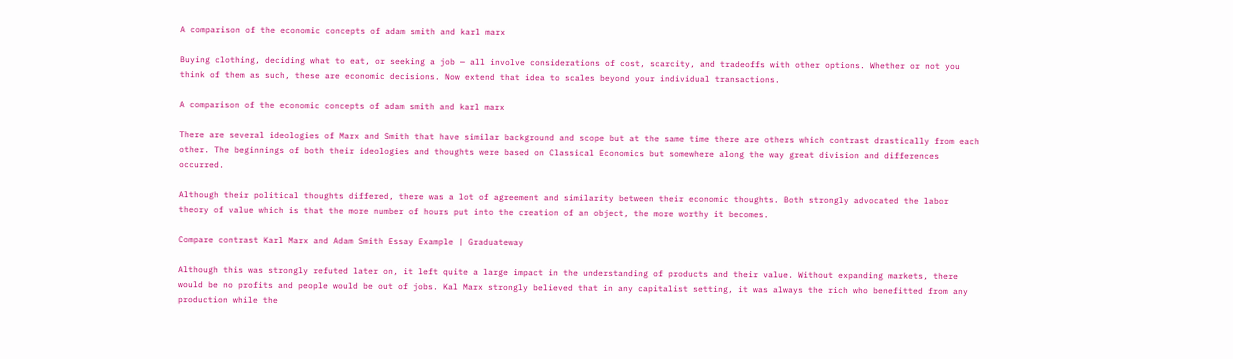A comparison of the economic concepts of adam smith and karl marx

Buying clothing, deciding what to eat, or seeking a job — all involve considerations of cost, scarcity, and tradeoffs with other options. Whether or not you think of them as such, these are economic decisions. Now extend that idea to scales beyond your individual transactions.

A comparison of the economic concepts of adam smith and karl marx

There are several ideologies of Marx and Smith that have similar background and scope but at the same time there are others which contrast drastically from each other. The beginnings of both their ideologies and thoughts were based on Classical Economics but somewhere along the way great division and differences occurred.

Although their political thoughts differed, there was a lot of agreement and similarity between their economic thoughts. Both strongly advocated the labor theory of value which is that the more number of hours put into the creation of an object, the more worthy it becomes.

Compare contrast Karl Marx and Adam Smith Essay Example | Graduateway

Although this was strongly refuted later on, it left quite a large impact in the understanding of products and their value. Without expanding markets, there would be no profits and people would be out of jobs. Kal Marx strongly believed that in any capitalist setting, it was always the rich who benefitted from any production while the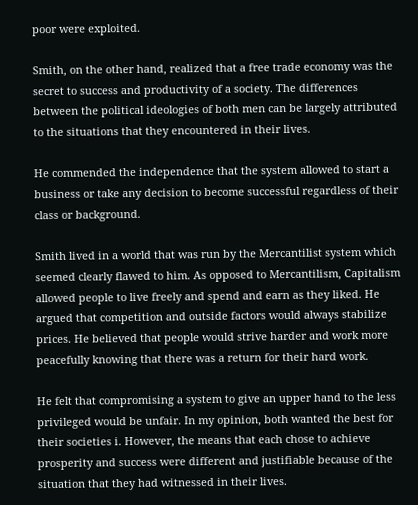poor were exploited.

Smith, on the other hand, realized that a free trade economy was the secret to success and productivity of a society. The differences between the political ideologies of both men can be largely attributed to the situations that they encountered in their lives.

He commended the independence that the system allowed to start a business or take any decision to become successful regardless of their class or background.

Smith lived in a world that was run by the Mercantilist system which seemed clearly flawed to him. As opposed to Mercantilism, Capitalism allowed people to live freely and spend and earn as they liked. He argued that competition and outside factors would always stabilize prices. He believed that people would strive harder and work more peacefully knowing that there was a return for their hard work.

He felt that compromising a system to give an upper hand to the less privileged would be unfair. In my opinion, both wanted the best for their societies i. However, the means that each chose to achieve prosperity and success were different and justifiable because of the situation that they had witnessed in their lives.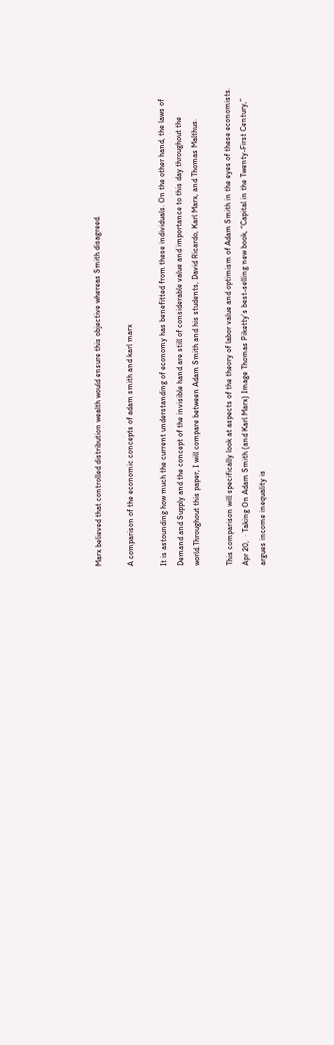Marx believed that controlled distribution wealth would ensure this objective whereas Smith disagreed.

A comparison of the economic concepts of adam smith and karl marx

It is astounding how much the current understanding of economy has benefitted from these individuals. On the other hand, the laws of Demand and Supply and the concept of the invisible hand are still of considerable value and importance to this day throughout the world.Throughout this paper, I will compare between Adam Smith and his students, David Ricardo, Karl Marx, and Thomas Malthus.

This comparison will specifically look at aspects of the theory of labor value and optimism of Adam Smith in the eyes of these economists. Apr 20,  · Taking On Adam Smith (and Karl Marx) Image Thomas Piketty’s best-selling new book, “Capital in the Twenty-First Century,” argues income inequality is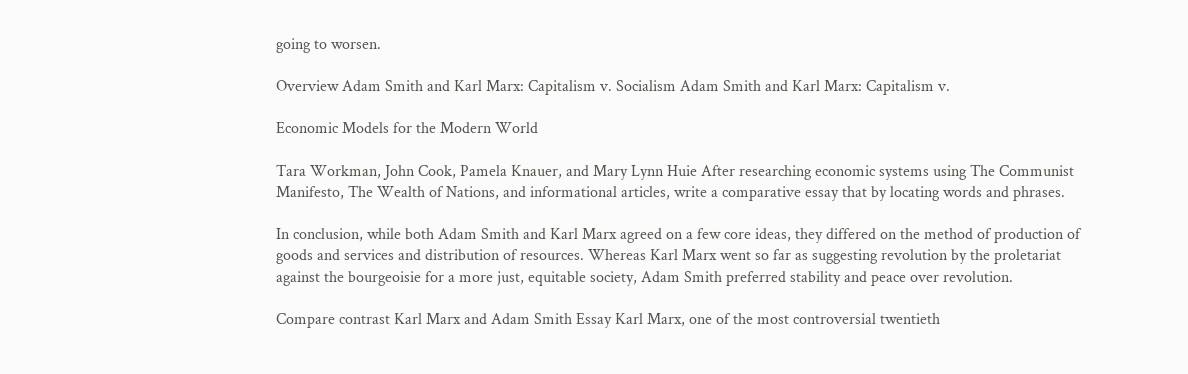going to worsen.

Overview Adam Smith and Karl Marx: Capitalism v. Socialism Adam Smith and Karl Marx: Capitalism v.

Economic Models for the Modern World

Tara Workman, John Cook, Pamela Knauer, and Mary Lynn Huie After researching economic systems using The Communist Manifesto, The Wealth of Nations, and informational articles, write a comparative essay that by locating words and phrases.

In conclusion, while both Adam Smith and Karl Marx agreed on a few core ideas, they differed on the method of production of goods and services and distribution of resources. Whereas Karl Marx went so far as suggesting revolution by the proletariat against the bourgeoisie for a more just, equitable society, Adam Smith preferred stability and peace over revolution.

Compare contrast Karl Marx and Adam Smith Essay Karl Marx, one of the most controversial twentieth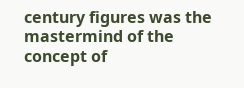century figures was the mastermind of the concept of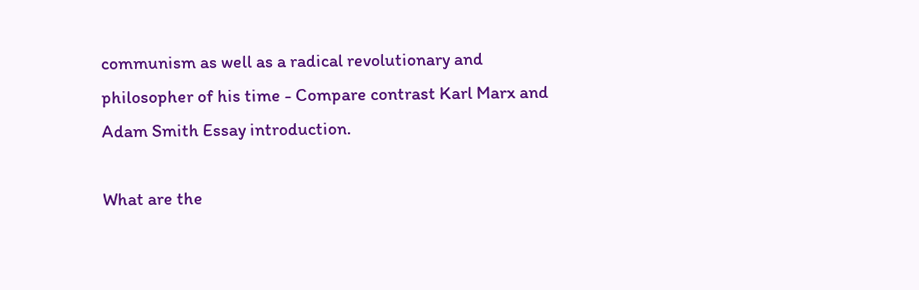communism as well as a radical revolutionary and philosopher of his time - Compare contrast Karl Marx and Adam Smith Essay introduction.

What are the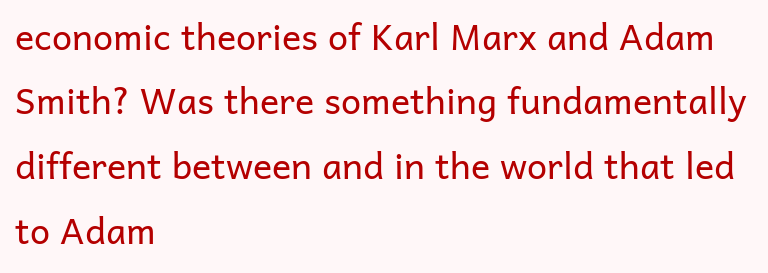economic theories of Karl Marx and Adam Smith? Was there something fundamentally different between and in the world that led to Adam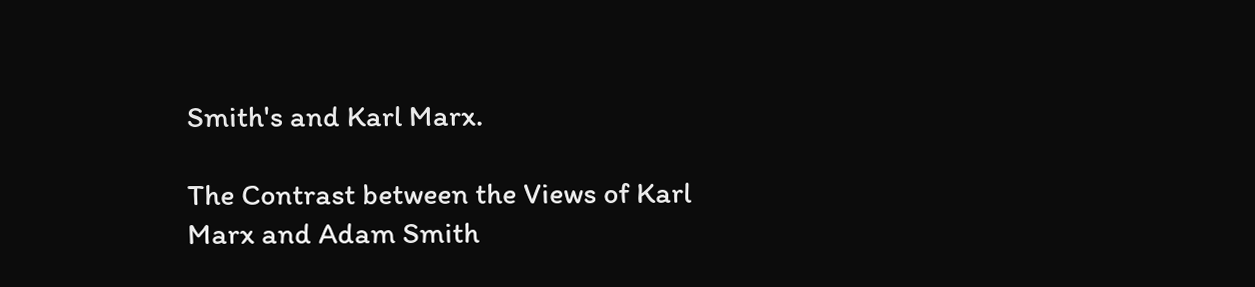Smith's and Karl Marx.

The Contrast between the Views of Karl Marx and Adam Smith